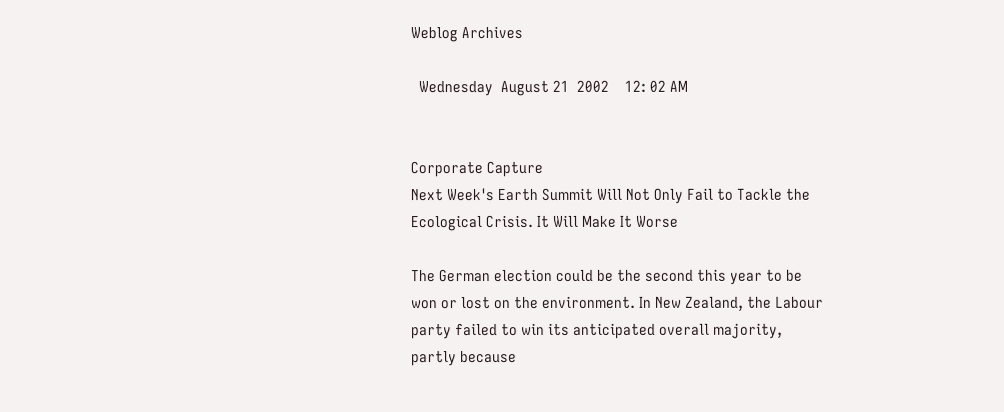Weblog Archives

  Wednesday  August 21  2002    12: 02 AM


Corporate Capture
Next Week's Earth Summit Will Not Only Fail to Tackle the Ecological Crisis. It Will Make It Worse

The German election could be the second this year to be won or lost on the environment. In New Zealand, the Labour party failed to win its anticipated overall majority, partly because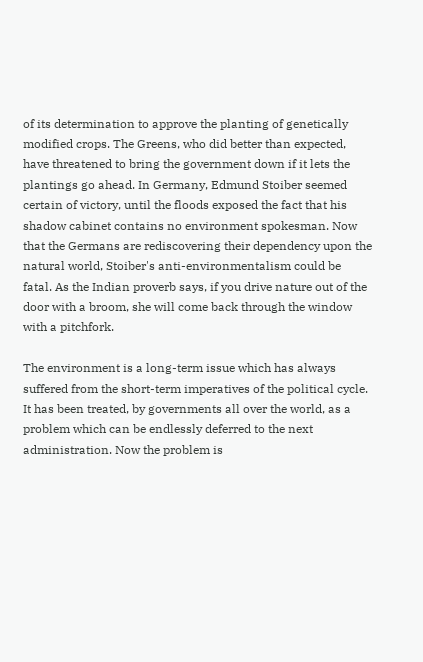of its determination to approve the planting of genetically modified crops. The Greens, who did better than expected, have threatened to bring the government down if it lets the plantings go ahead. In Germany, Edmund Stoiber seemed certain of victory, until the floods exposed the fact that his shadow cabinet contains no environment spokesman. Now that the Germans are rediscovering their dependency upon the natural world, Stoiber's anti-environmentalism could be fatal. As the Indian proverb says, if you drive nature out of the door with a broom, she will come back through the window with a pitchfork.

The environment is a long-term issue which has always suffered from the short-term imperatives of the political cycle. It has been treated, by governments all over the world, as a problem which can be endlessly deferred to the next administration. Now the problem is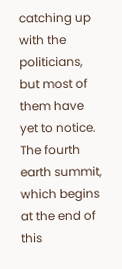catching up with the politicians, but most of them have yet to notice. The fourth earth summit, which begins at the end of this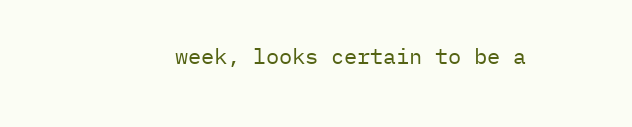week, looks certain to be a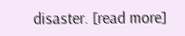disaster. [read more]